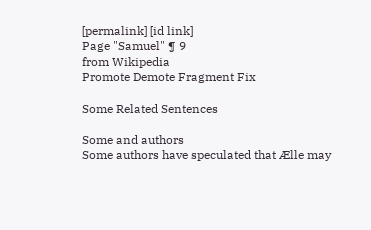[permalink] [id link]
Page "Samuel" ¶ 9
from Wikipedia
Promote Demote Fragment Fix

Some Related Sentences

Some and authors
Some authors have speculated that Ælle may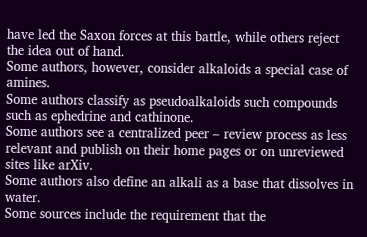have led the Saxon forces at this battle, while others reject the idea out of hand.
Some authors, however, consider alkaloids a special case of amines.
Some authors classify as pseudoalkaloids such compounds such as ephedrine and cathinone.
Some authors see a centralized peer – review process as less relevant and publish on their home pages or on unreviewed sites like arXiv.
Some authors also define an alkali as a base that dissolves in water.
Some sources include the requirement that the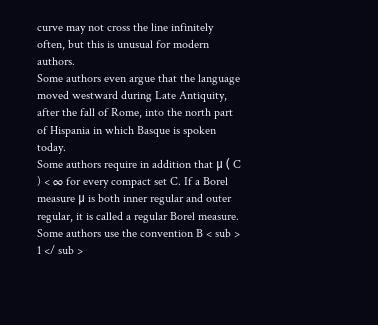curve may not cross the line infinitely often, but this is unusual for modern authors.
Some authors even argue that the language moved westward during Late Antiquity, after the fall of Rome, into the north part of Hispania in which Basque is spoken today.
Some authors require in addition that μ ( C ) < ∞ for every compact set C. If a Borel measure μ is both inner regular and outer regular, it is called a regular Borel measure.
Some authors use the convention B < sub > 1 </ sub >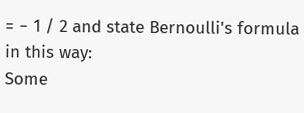= − 1 / 2 and state Bernoulli's formula in this way:
Some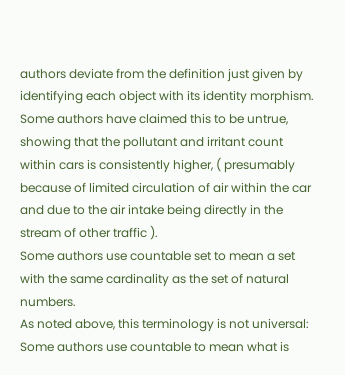authors deviate from the definition just given by identifying each object with its identity morphism.
Some authors have claimed this to be untrue, showing that the pollutant and irritant count within cars is consistently higher, ( presumably because of limited circulation of air within the car and due to the air intake being directly in the stream of other traffic ).
Some authors use countable set to mean a set with the same cardinality as the set of natural numbers.
As noted above, this terminology is not universal: Some authors use countable to mean what is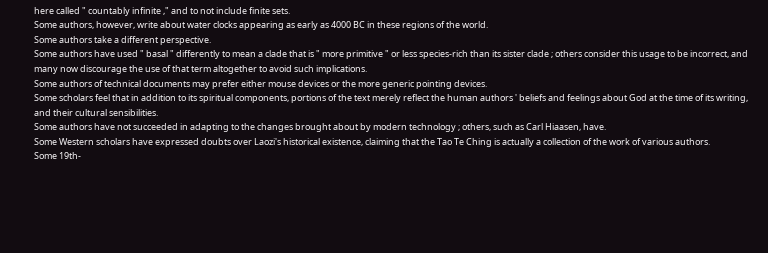here called " countably infinite ," and to not include finite sets.
Some authors, however, write about water clocks appearing as early as 4000 BC in these regions of the world.
Some authors take a different perspective.
Some authors have used " basal " differently to mean a clade that is " more primitive " or less species-rich than its sister clade ; others consider this usage to be incorrect, and many now discourage the use of that term altogether to avoid such implications.
Some authors of technical documents may prefer either mouse devices or the more generic pointing devices.
Some scholars feel that in addition to its spiritual components, portions of the text merely reflect the human authors ' beliefs and feelings about God at the time of its writing, and their cultural sensibilities.
Some authors have not succeeded in adapting to the changes brought about by modern technology ; others, such as Carl Hiaasen, have.
Some Western scholars have expressed doubts over Laozi's historical existence, claiming that the Tao Te Ching is actually a collection of the work of various authors.
Some 19th-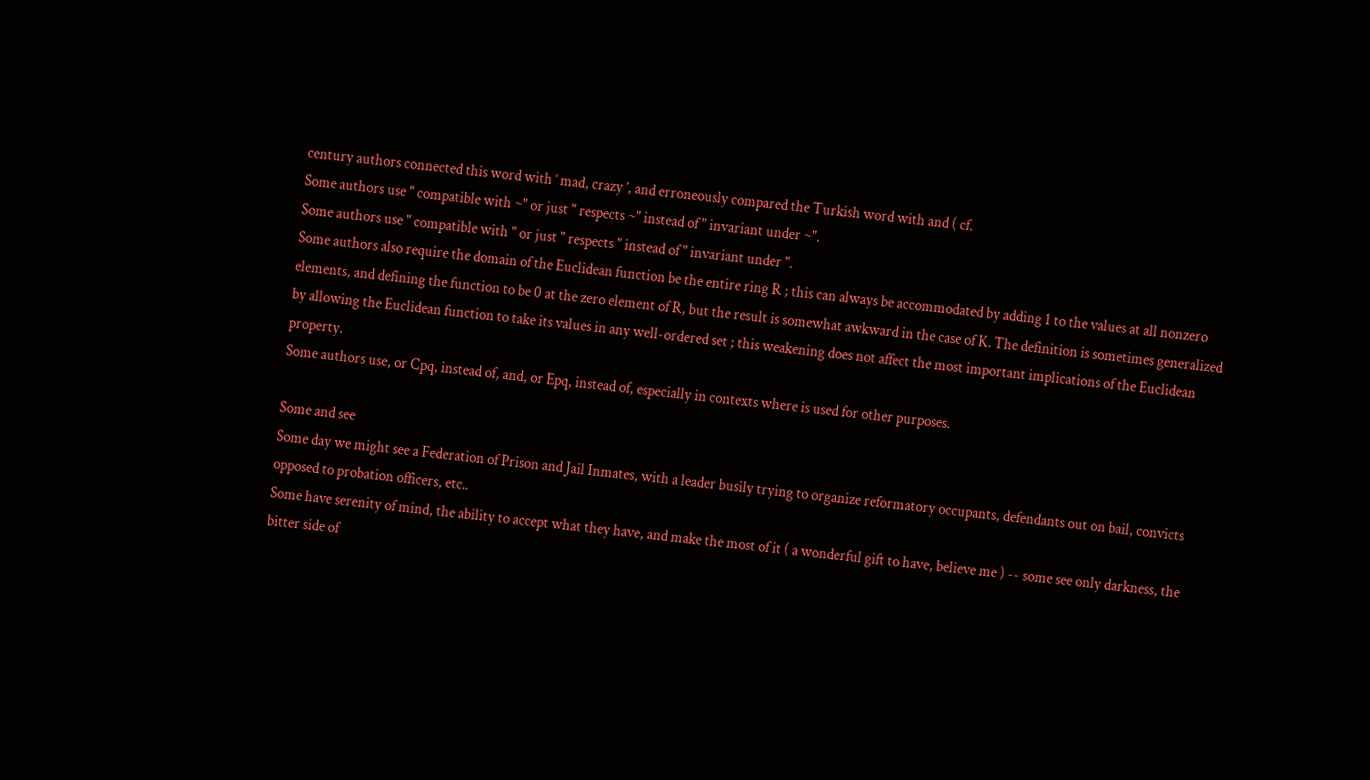century authors connected this word with ‘ mad, crazy ’, and erroneously compared the Turkish word with and ( cf.
Some authors use " compatible with ~" or just " respects ~" instead of " invariant under ~".
Some authors use " compatible with " or just " respects " instead of " invariant under ".
Some authors also require the domain of the Euclidean function be the entire ring R ; this can always be accommodated by adding 1 to the values at all nonzero elements, and defining the function to be 0 at the zero element of R, but the result is somewhat awkward in the case of K. The definition is sometimes generalized by allowing the Euclidean function to take its values in any well-ordered set ; this weakening does not affect the most important implications of the Euclidean property.
Some authors use, or Cpq, instead of, and, or Epq, instead of, especially in contexts where is used for other purposes.

Some and see
Some day we might see a Federation of Prison and Jail Inmates, with a leader busily trying to organize reformatory occupants, defendants out on bail, convicts opposed to probation officers, etc..
Some have serenity of mind, the ability to accept what they have, and make the most of it ( a wonderful gift to have, believe me ) -- some see only darkness, the bitter side of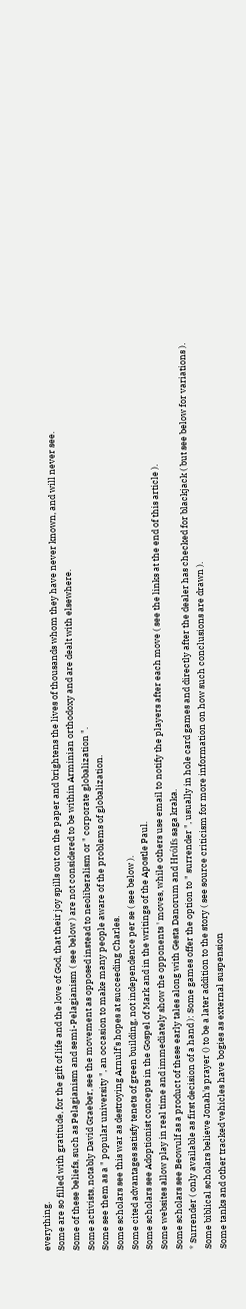everything.
Some are so filled with gratitude, for the gift of life and the love of God, that their joy spills out on the paper and brightens the lives of thousands whom they have never known, and will never see.
Some of these beliefs, such as Pelagianism and semi-Pelagianism ( see below ) are not considered to be within Arminian orthodoxy and are dealt with elsewhere.
Some activists, notably David Graeber, see the movement as opposed instead to neoliberalism or " corporate globalization ".
Some see them as a " popular university ", an occasion to make many people aware of the problems of globalization.
Some scholars see this war as destroying Arnulf's hopes at succeeding Charles.
Some cited advantages satisfy tenets of green building, not independence per se ( see below ).
Some scholars see Adoptionist concepts in the Gospel of Mark and in the writings of the Apostle Paul.
Some websites allow play in real time and immediately show the opponents ' moves, while others use email to notify the players after each move ( see the links at the end of this article ).
Some scholars see Beowulf as a product of these early tales along with Gesta Danorum and Hrólfs saga kraka.
* Surrender ( only available as first decision of a hand ): Some games offer the option to " surrender ", usually in hole card games and directly after the dealer has checked for blackjack ( but see below for variations ).
Some biblical scholars believe Jonah's prayer () to be a later addition to the story ( see source criticism for more information on how such conclusions are drawn ).
Some tanks and other tracked vehicles have bogies as external suspension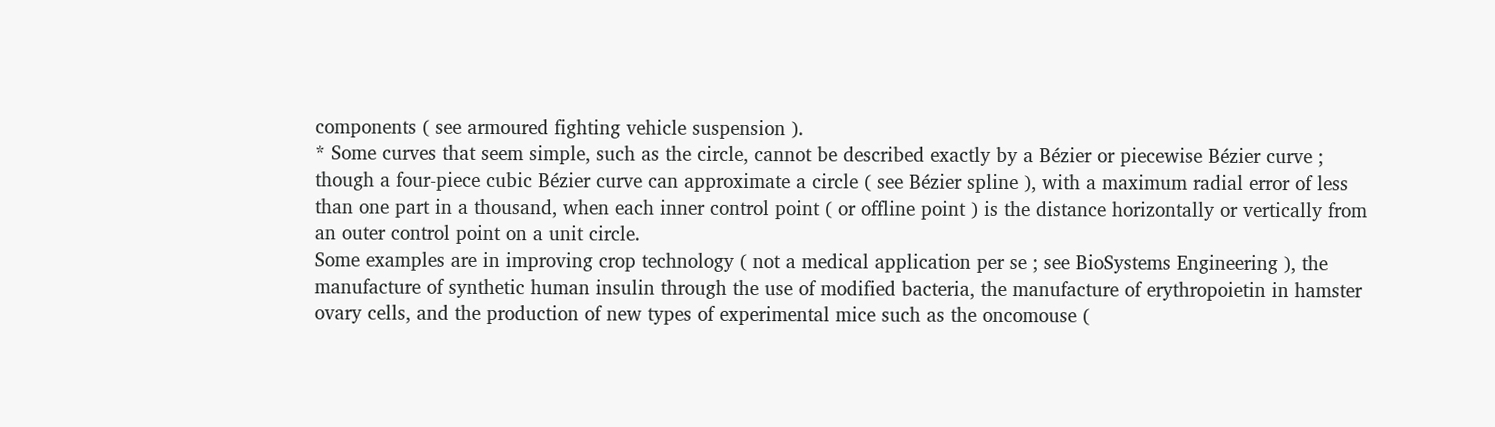components ( see armoured fighting vehicle suspension ).
* Some curves that seem simple, such as the circle, cannot be described exactly by a Bézier or piecewise Bézier curve ; though a four-piece cubic Bézier curve can approximate a circle ( see Bézier spline ), with a maximum radial error of less than one part in a thousand, when each inner control point ( or offline point ) is the distance horizontally or vertically from an outer control point on a unit circle.
Some examples are in improving crop technology ( not a medical application per se ; see BioSystems Engineering ), the manufacture of synthetic human insulin through the use of modified bacteria, the manufacture of erythropoietin in hamster ovary cells, and the production of new types of experimental mice such as the oncomouse (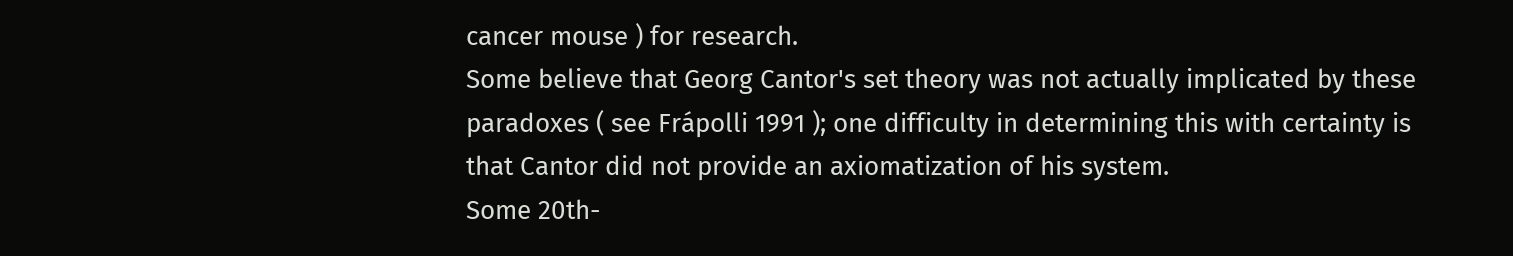cancer mouse ) for research.
Some believe that Georg Cantor's set theory was not actually implicated by these paradoxes ( see Frápolli 1991 ); one difficulty in determining this with certainty is that Cantor did not provide an axiomatization of his system.
Some 20th-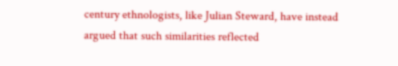century ethnologists, like Julian Steward, have instead argued that such similarities reflected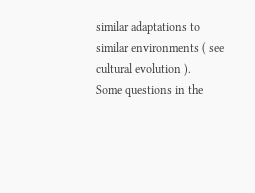similar adaptations to similar environments ( see cultural evolution ).
Some questions in the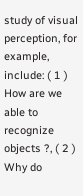study of visual perception, for example, include: ( 1 ) How are we able to recognize objects ?, ( 2 ) Why do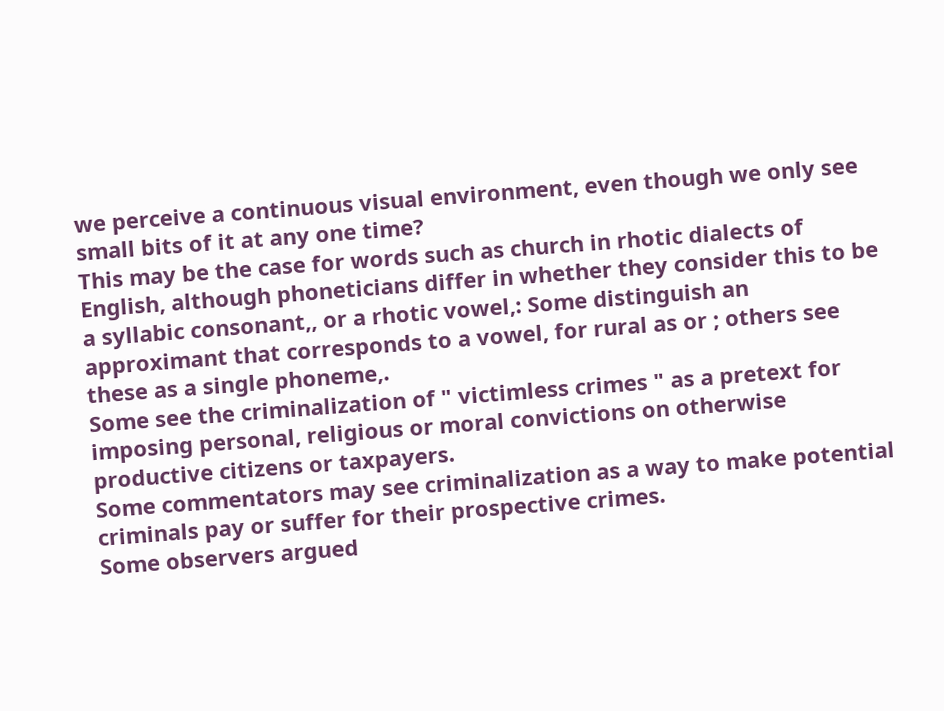we perceive a continuous visual environment, even though we only see small bits of it at any one time?
This may be the case for words such as church in rhotic dialects of English, although phoneticians differ in whether they consider this to be a syllabic consonant,, or a rhotic vowel,: Some distinguish an approximant that corresponds to a vowel, for rural as or ; others see these as a single phoneme,.
Some see the criminalization of " victimless crimes " as a pretext for imposing personal, religious or moral convictions on otherwise productive citizens or taxpayers.
Some commentators may see criminalization as a way to make potential criminals pay or suffer for their prospective crimes.
Some observers argued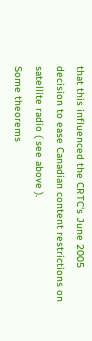that this influenced the CRTC's June 2005 decision to ease Canadian content restrictions on satellite radio ( see above ).
Some theorems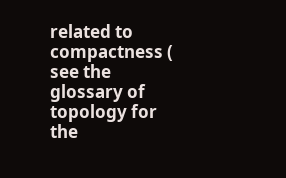related to compactness ( see the glossary of topology for the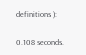definitions ):

0.108 seconds.